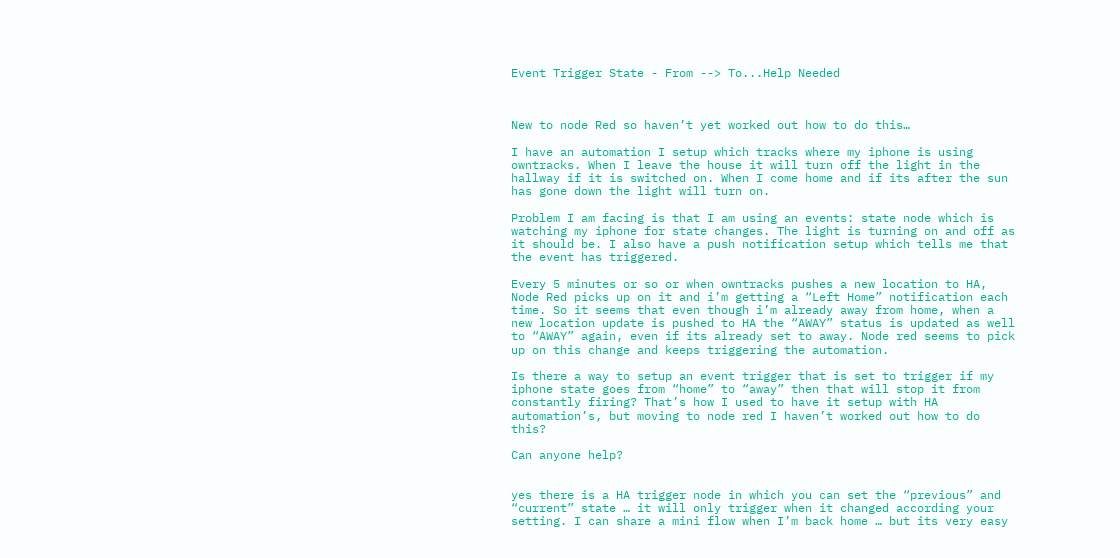Event Trigger State - From --> To...Help Needed



New to node Red so haven’t yet worked out how to do this…

I have an automation I setup which tracks where my iphone is using owntracks. When I leave the house it will turn off the light in the hallway if it is switched on. When I come home and if its after the sun has gone down the light will turn on.

Problem I am facing is that I am using an events: state node which is watching my iphone for state changes. The light is turning on and off as it should be. I also have a push notification setup which tells me that the event has triggered.

Every 5 minutes or so or when owntracks pushes a new location to HA, Node Red picks up on it and i’m getting a “Left Home” notification each time. So it seems that even though i’m already away from home, when a new location update is pushed to HA the “AWAY” status is updated as well to “AWAY” again, even if its already set to away. Node red seems to pick up on this change and keeps triggering the automation.

Is there a way to setup an event trigger that is set to trigger if my iphone state goes from “home” to “away” then that will stop it from constantly firing? That’s how I used to have it setup with HA automation’s, but moving to node red I haven’t worked out how to do this?

Can anyone help?


yes there is a HA trigger node in which you can set the “previous” and “current” state … it will only trigger when it changed according your setting. I can share a mini flow when I’m back home … but its very easy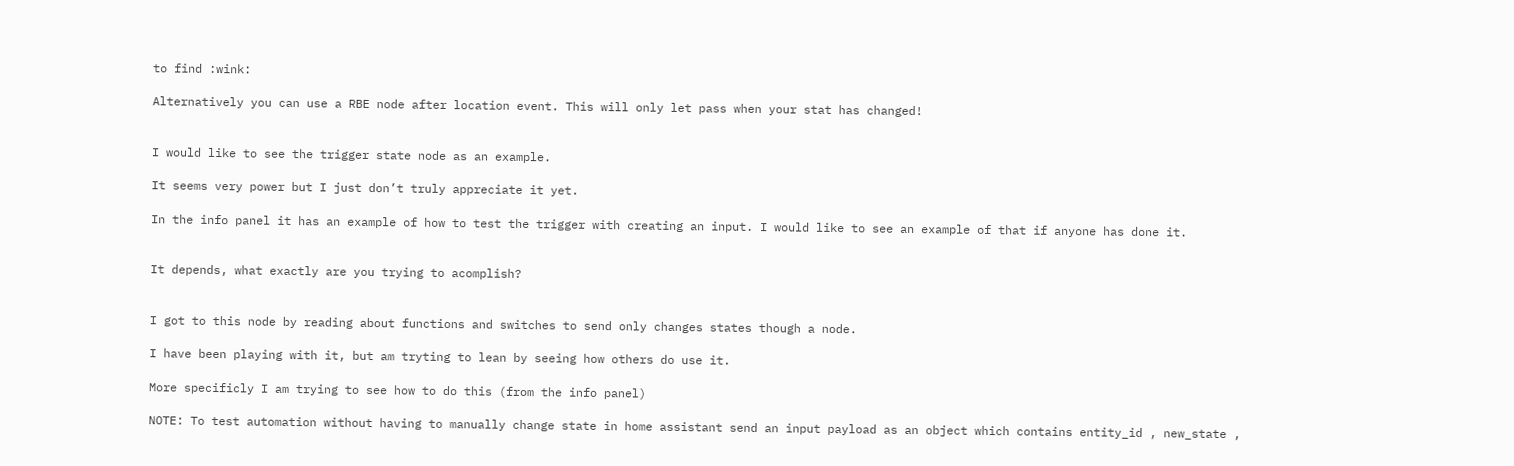to find :wink:

Alternatively you can use a RBE node after location event. This will only let pass when your stat has changed!


I would like to see the trigger state node as an example.

It seems very power but I just don’t truly appreciate it yet.

In the info panel it has an example of how to test the trigger with creating an input. I would like to see an example of that if anyone has done it.


It depends, what exactly are you trying to acomplish?


I got to this node by reading about functions and switches to send only changes states though a node.

I have been playing with it, but am tryting to lean by seeing how others do use it.

More specificly I am trying to see how to do this (from the info panel)

NOTE: To test automation without having to manually change state in home assistant send an input payload as an object which contains entity_id , new_state ,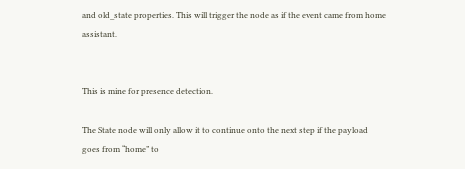and old_state properties. This will trigger the node as if the event came from home assistant.


This is mine for presence detection.

The State node will only allow it to continue onto the next step if the payload goes from “home” to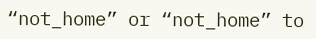“not_home” or “not_home” to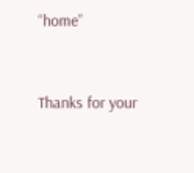“home”


Thanks for your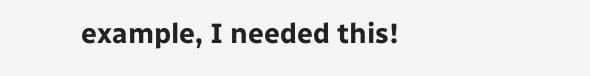example, I needed this!